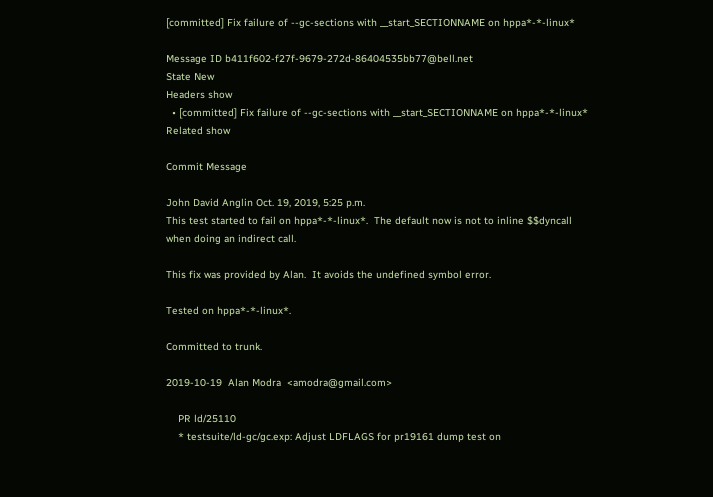[committed] Fix failure of --gc-sections with __start_SECTIONNAME on hppa*-*-linux*

Message ID b411f602-f27f-9679-272d-86404535bb77@bell.net
State New
Headers show
  • [committed] Fix failure of --gc-sections with __start_SECTIONNAME on hppa*-*-linux*
Related show

Commit Message

John David Anglin Oct. 19, 2019, 5:25 p.m.
This test started to fail on hppa*-*-linux*.  The default now is not to inline $$dyncall
when doing an indirect call.

This fix was provided by Alan.  It avoids the undefined symbol error.

Tested on hppa*-*-linux*.

Committed to trunk.

2019-10-19  Alan Modra  <amodra@gmail.com>

    PR ld/25110
    * testsuite/ld-gc/gc.exp: Adjust LDFLAGS for pr19161 dump test on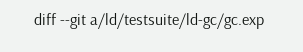diff --git a/ld/testsuite/ld-gc/gc.exp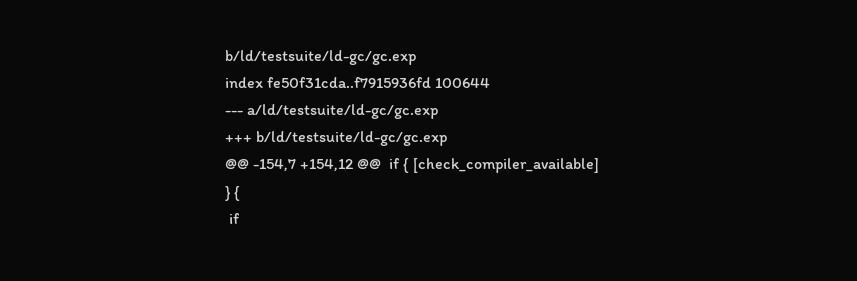b/ld/testsuite/ld-gc/gc.exp
index fe50f31cda..f7915936fd 100644
--- a/ld/testsuite/ld-gc/gc.exp
+++ b/ld/testsuite/ld-gc/gc.exp
@@ -154,7 +154,12 @@  if { [check_compiler_available] } {
 if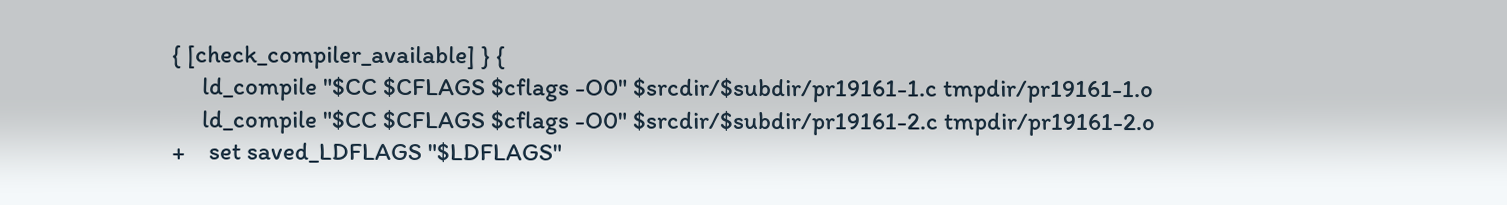{ [check_compiler_available] } {
     ld_compile "$CC $CFLAGS $cflags -O0" $srcdir/$subdir/pr19161-1.c tmpdir/pr19161-1.o
     ld_compile "$CC $CFLAGS $cflags -O0" $srcdir/$subdir/pr19161-2.c tmpdir/pr19161-2.o
+    set saved_LDFLAGS "$LDFLAGS"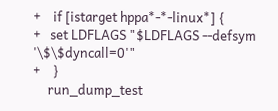+    if [istarget hppa*-*-linux*] {
+   set LDFLAGS "$LDFLAGS --defsym '\$\$dyncall=0'"
+    }
     run_dump_test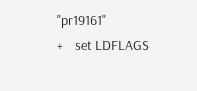"pr19161"
+    set LDFLAGS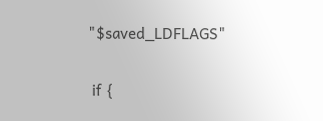"$saved_LDFLAGS"

 if {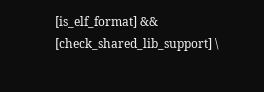[is_elf_format] && [check_shared_lib_support] \